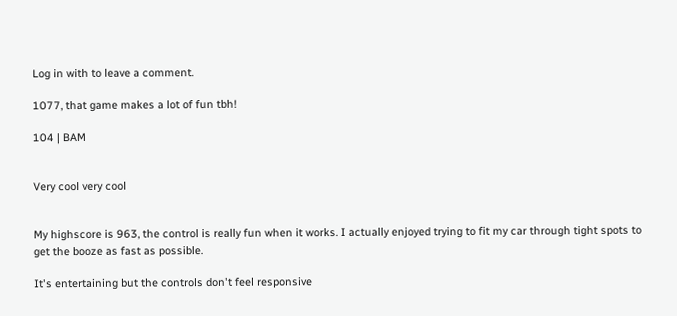Log in with to leave a comment.

1077, that game makes a lot of fun tbh!

104 | BAM


Very cool very cool


My highscore is 963, the control is really fun when it works. I actually enjoyed trying to fit my car through tight spots to get the booze as fast as possible.

It's entertaining but the controls don't feel responsive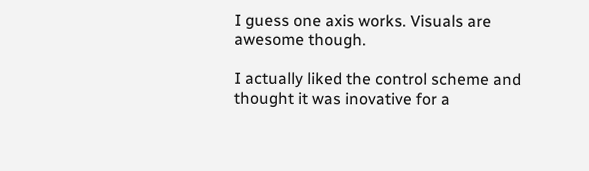I guess one axis works. Visuals are awesome though.

I actually liked the control scheme and thought it was inovative for a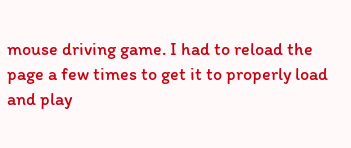mouse driving game. I had to reload the page a few times to get it to properly load and play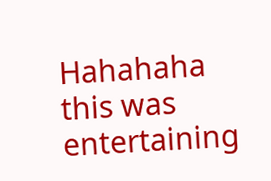Hahahaha this was entertaining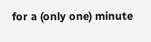for a (only one) minute